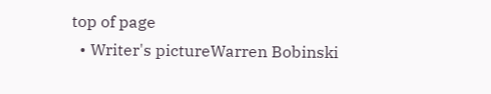top of page
  • Writer's pictureWarren Bobinski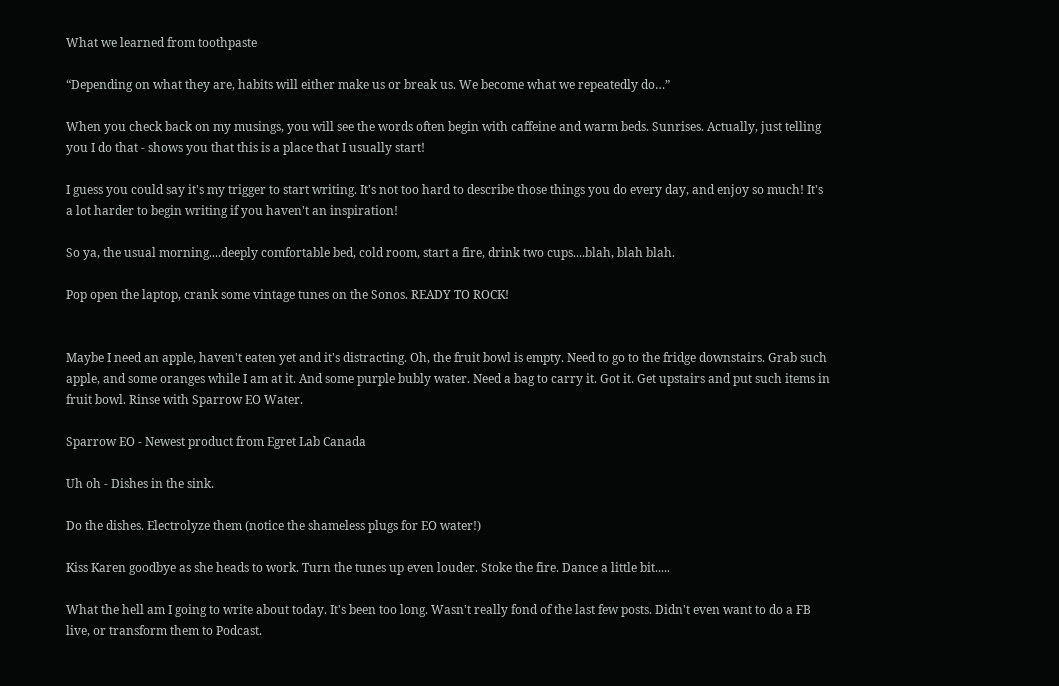What we learned from toothpaste

“Depending on what they are, habits will either make us or break us. We become what we repeatedly do…”

When you check back on my musings, you will see the words often begin with caffeine and warm beds. Sunrises. Actually, just telling you I do that - shows you that this is a place that I usually start!

I guess you could say it's my trigger to start writing. It's not too hard to describe those things you do every day, and enjoy so much! It's a lot harder to begin writing if you haven't an inspiration!

So ya, the usual morning....deeply comfortable bed, cold room, start a fire, drink two cups....blah, blah blah.

Pop open the laptop, crank some vintage tunes on the Sonos. READY TO ROCK!


Maybe I need an apple, haven't eaten yet and it's distracting. Oh, the fruit bowl is empty. Need to go to the fridge downstairs. Grab such apple, and some oranges while I am at it. And some purple bubly water. Need a bag to carry it. Got it. Get upstairs and put such items in fruit bowl. Rinse with Sparrow EO Water.

Sparrow EO - Newest product from Egret Lab Canada

Uh oh - Dishes in the sink.

Do the dishes. Electrolyze them (notice the shameless plugs for EO water!)

Kiss Karen goodbye as she heads to work. Turn the tunes up even louder. Stoke the fire. Dance a little bit.....

What the hell am I going to write about today. It's been too long. Wasn't really fond of the last few posts. Didn't even want to do a FB live, or transform them to Podcast.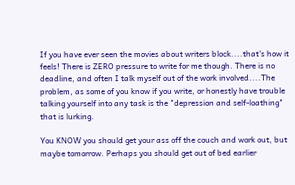If you have ever seen the movies about writers block....that's how it feels! There is ZERO pressure to write for me though. There is no deadline, and often I talk myself out of the work involved....The problem, as some of you know if you write, or honestly have trouble talking yourself into any task is the "depression and self-loathing" that is lurking.

You KNOW you should get your ass off the couch and work out, but maybe tomorrow. Perhaps you should get out of bed earlier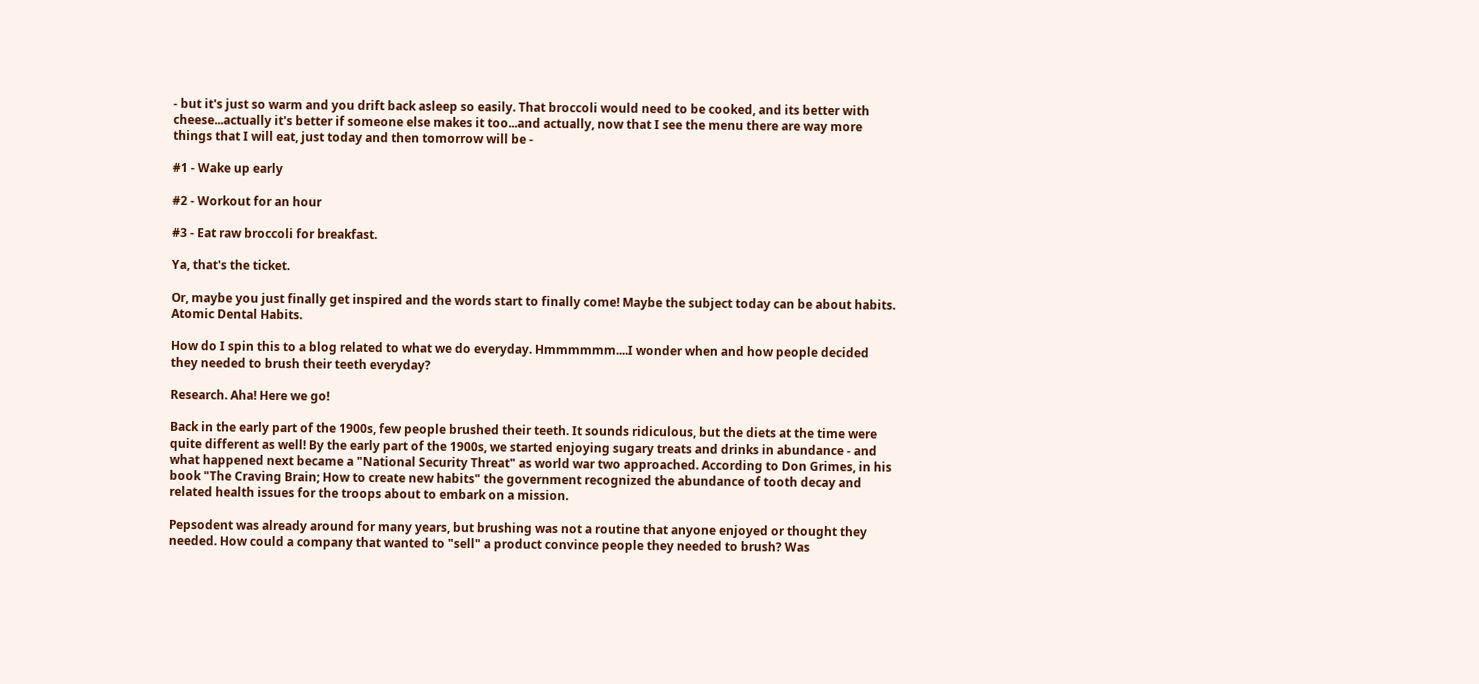- but it's just so warm and you drift back asleep so easily. That broccoli would need to be cooked, and its better with cheese...actually it's better if someone else makes it too...and actually, now that I see the menu there are way more things that I will eat, just today and then tomorrow will be -

#1 - Wake up early

#2 - Workout for an hour

#3 - Eat raw broccoli for breakfast.

Ya, that's the ticket.

Or, maybe you just finally get inspired and the words start to finally come! Maybe the subject today can be about habits. Atomic Dental Habits.

How do I spin this to a blog related to what we do everyday. Hmmmmmm....I wonder when and how people decided they needed to brush their teeth everyday?

Research. Aha! Here we go!

Back in the early part of the 1900s, few people brushed their teeth. It sounds ridiculous, but the diets at the time were quite different as well! By the early part of the 1900s, we started enjoying sugary treats and drinks in abundance - and what happened next became a "National Security Threat" as world war two approached. According to Don Grimes, in his book "The Craving Brain; How to create new habits" the government recognized the abundance of tooth decay and related health issues for the troops about to embark on a mission.

Pepsodent was already around for many years, but brushing was not a routine that anyone enjoyed or thought they needed. How could a company that wanted to "sell" a product convince people they needed to brush? Was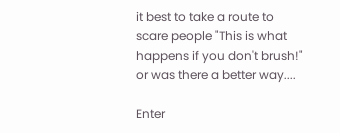it best to take a route to scare people "This is what happens if you don't brush!" or was there a better way....

Enter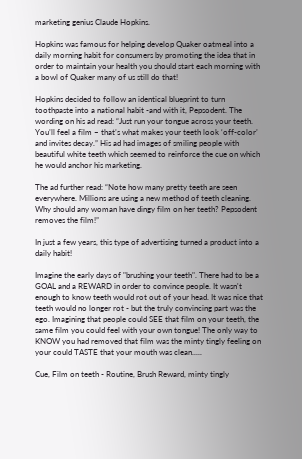marketing genius Claude Hopkins.

Hopkins was famous for helping develop Quaker oatmeal into a daily morning habit for consumers by promoting the idea that in order to maintain your health you should start each morning with a bowl of Quaker many of us still do that!

Hopkins decided to follow an identical blueprint to turn toothpaste into a national habit -and with it, Pepsodent. The wording on his ad read: “Just run your tongue across your teeth. You’ll feel a film – that’s what makes your teeth look ‘off-color’ and invites decay.” His ad had images of smiling people with beautiful white teeth which seemed to reinforce the cue on which he would anchor his marketing.

The ad further read: “Note how many pretty teeth are seen everywhere. Millions are using a new method of teeth cleaning. Why should any woman have dingy film on her teeth? Pepsodent removes the film!”

In just a few years, this type of advertising turned a product into a daily habit!

Imagine the early days of "brushing your teeth". There had to be a GOAL and a REWARD in order to convince people. It wasn't enough to know teeth would rot out of your head. It was nice that teeth would no longer rot - but the truly convincing part was the ego. Imagining that people could SEE that film on your teeth, the same film you could feel with your own tongue! The only way to KNOW you had removed that film was the minty tingly feeling on your could TASTE that your mouth was clean.....

Cue, Film on teeth - Routine, Brush Reward, minty tingly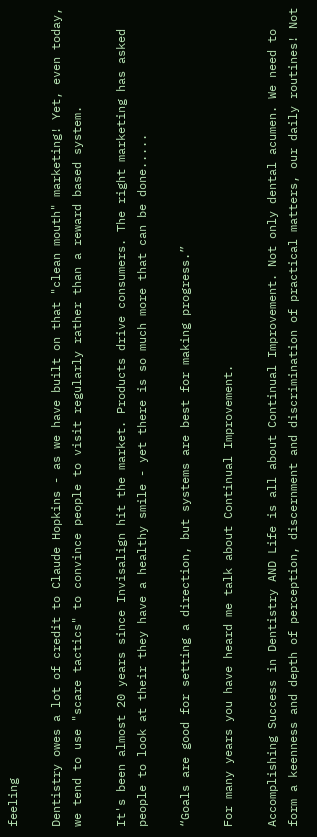feeling

Dentistry owes a lot of credit to Claude Hopkins - as we have built on that "clean mouth" marketing! Yet, even today, we tend to use "scare tactics" to convince people to visit regularly rather than a reward based system.

It's been almost 20 years since Invisalign hit the market. Products drive consumers. The right marketing has asked people to look at their they have a healthy smile - yet there is so much more that can be done.....

“Goals are good for setting a direction, but systems are best for making progress.”

For many years you have heard me talk about Continual Improvement.

Accomplishing Success in Dentistry AND Life is all about Continual Improvement. Not only dental acumen. We need to form a keenness and depth of perception, discernment and discrimination of practical matters, our daily routines! Not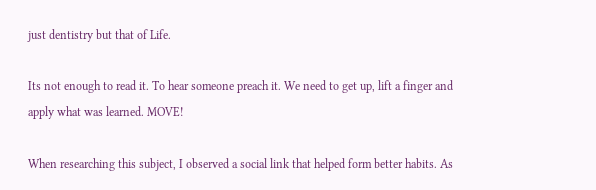just dentistry but that of Life.

Its not enough to read it. To hear someone preach it. We need to get up, lift a finger and apply what was learned. MOVE!

When researching this subject, I observed a social link that helped form better habits. As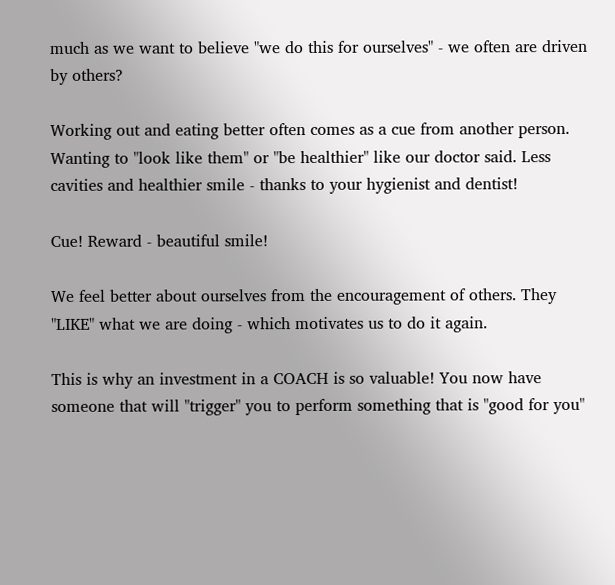much as we want to believe "we do this for ourselves" - we often are driven by others?

Working out and eating better often comes as a cue from another person. Wanting to "look like them" or "be healthier" like our doctor said. Less cavities and healthier smile - thanks to your hygienist and dentist!

Cue! Reward - beautiful smile!

We feel better about ourselves from the encouragement of others. They "LIKE" what we are doing - which motivates us to do it again.

This is why an investment in a COACH is so valuable! You now have someone that will "trigger" you to perform something that is "good for you"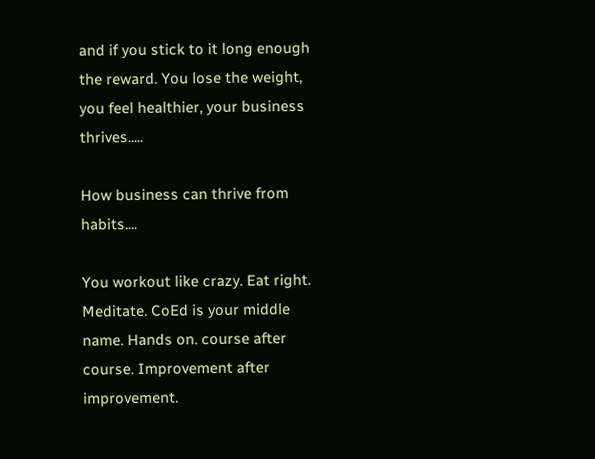and if you stick to it long enough the reward. You lose the weight, you feel healthier, your business thrives.....

How business can thrive from habits....

You workout like crazy. Eat right. Meditate. CoEd is your middle name. Hands on. course after course. Improvement after improvement.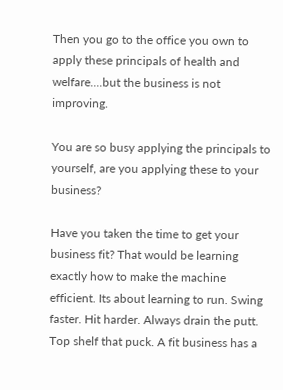Then you go to the office you own to apply these principals of health and welfare....but the business is not improving.

You are so busy applying the principals to yourself, are you applying these to your business?

Have you taken the time to get your business fit? That would be learning exactly how to make the machine efficient. Its about learning to run. Swing faster. Hit harder. Always drain the putt. Top shelf that puck. A fit business has a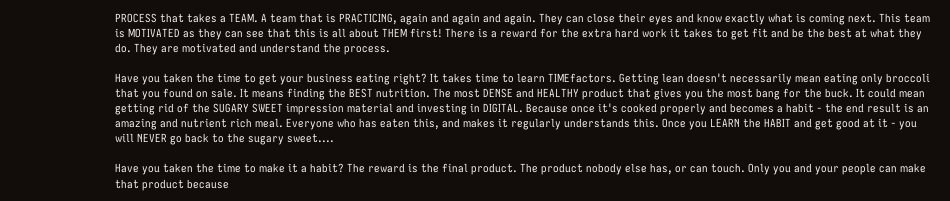PROCESS that takes a TEAM. A team that is PRACTICING, again and again and again. They can close their eyes and know exactly what is coming next. This team is MOTIVATED as they can see that this is all about THEM first! There is a reward for the extra hard work it takes to get fit and be the best at what they do. They are motivated and understand the process.

Have you taken the time to get your business eating right? It takes time to learn TIMEfactors. Getting lean doesn't necessarily mean eating only broccoli that you found on sale. It means finding the BEST nutrition. The most DENSE and HEALTHY product that gives you the most bang for the buck. It could mean getting rid of the SUGARY SWEET impression material and investing in DIGITAL. Because once it's cooked properly and becomes a habit - the end result is an amazing and nutrient rich meal. Everyone who has eaten this, and makes it regularly understands this. Once you LEARN the HABIT and get good at it - you will NEVER go back to the sugary sweet....

Have you taken the time to make it a habit? The reward is the final product. The product nobody else has, or can touch. Only you and your people can make that product because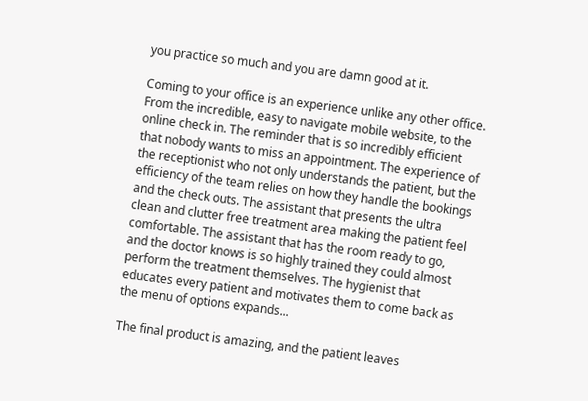you practice so much and you are damn good at it.

Coming to your office is an experience unlike any other office. From the incredible, easy to navigate mobile website, to the online check in. The reminder that is so incredibly efficient that nobody wants to miss an appointment. The experience of the receptionist who not only understands the patient, but the efficiency of the team relies on how they handle the bookings and the check outs. The assistant that presents the ultra clean and clutter free treatment area making the patient feel comfortable. The assistant that has the room ready to go, and the doctor knows is so highly trained they could almost perform the treatment themselves. The hygienist that educates every patient and motivates them to come back as the menu of options expands...

The final product is amazing, and the patient leaves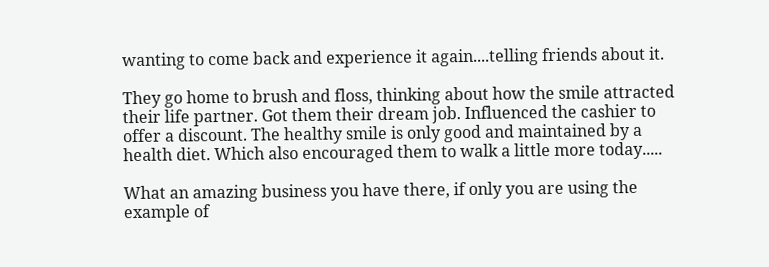wanting to come back and experience it again....telling friends about it.

They go home to brush and floss, thinking about how the smile attracted their life partner. Got them their dream job. Influenced the cashier to offer a discount. The healthy smile is only good and maintained by a health diet. Which also encouraged them to walk a little more today.....

What an amazing business you have there, if only you are using the example of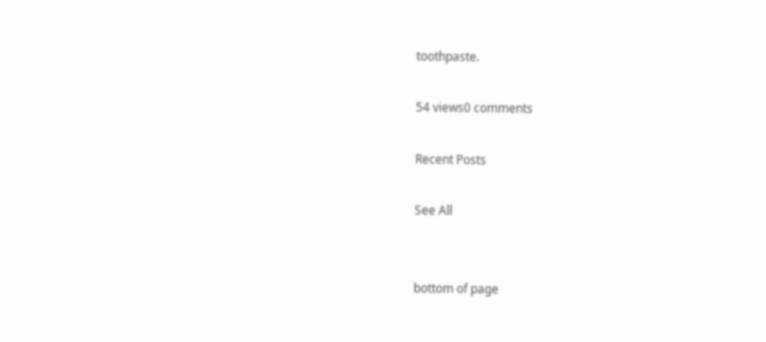toothpaste.

54 views0 comments

Recent Posts

See All


bottom of page